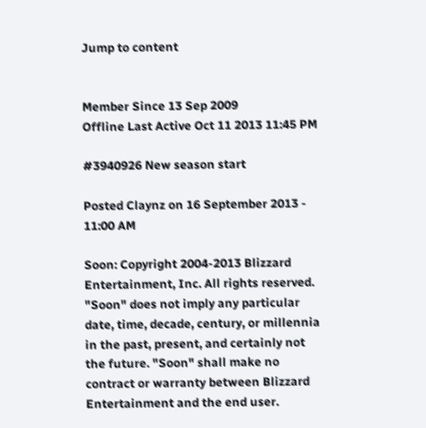Jump to content


Member Since 13 Sep 2009
Offline Last Active Oct 11 2013 11:45 PM

#3940926 New season start

Posted Claynz on 16 September 2013 - 11:00 AM

Soon: Copyright 2004-2013 Blizzard Entertainment, Inc. All rights reserved. "Soon" does not imply any particular date, time, decade, century, or millennia in the past, present, and certainly not the future. "Soon" shall make no contract or warranty between Blizzard Entertainment and the end user.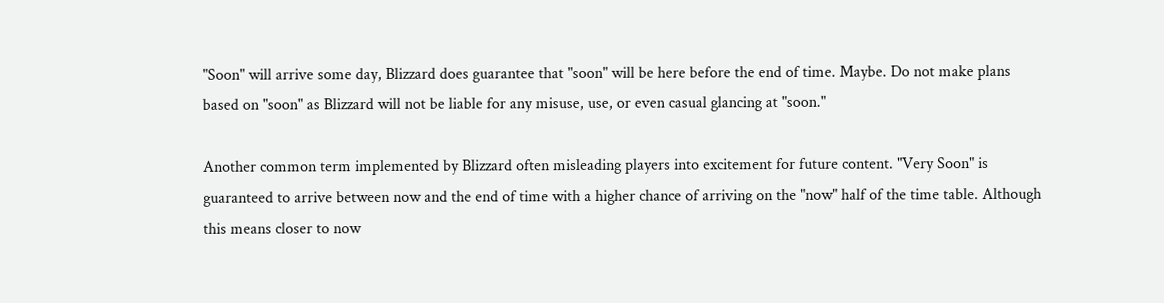"Soon" will arrive some day, Blizzard does guarantee that "soon" will be here before the end of time. Maybe. Do not make plans based on "soon" as Blizzard will not be liable for any misuse, use, or even casual glancing at "soon."

Another common term implemented by Blizzard often misleading players into excitement for future content. "Very Soon" is guaranteed to arrive between now and the end of time with a higher chance of arriving on the "now" half of the time table. Although this means closer to now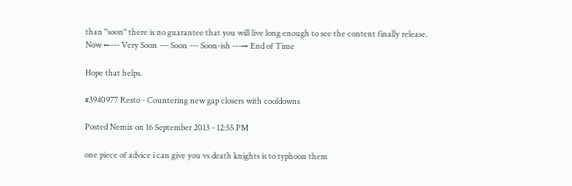than "soon" there is no guarantee that you will live long enough to see the content finally release.
Now ←--- Very Soon --- Soon --- Soon-ish ---→ End of Time

Hope that helps.

#3940977 Resto - Countering new gap closers with cooldowns

Posted Nemix on 16 September 2013 - 12:55 PM

one piece of advice i can give you vs death knights is to typhoon them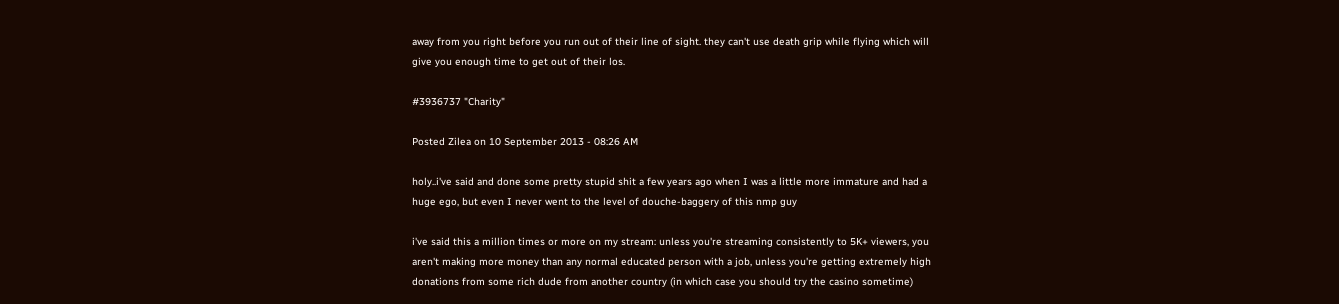away from you right before you run out of their line of sight. they can't use death grip while flying which will give you enough time to get out of their los.

#3936737 "Charity"

Posted Zilea on 10 September 2013 - 08:26 AM

holy..i've said and done some pretty stupid shit a few years ago when I was a little more immature and had a huge ego, but even I never went to the level of douche-baggery of this nmp guy

i've said this a million times or more on my stream: unless you're streaming consistently to 5K+ viewers, you aren't making more money than any normal educated person with a job, unless you're getting extremely high donations from some rich dude from another country (in which case you should try the casino sometime)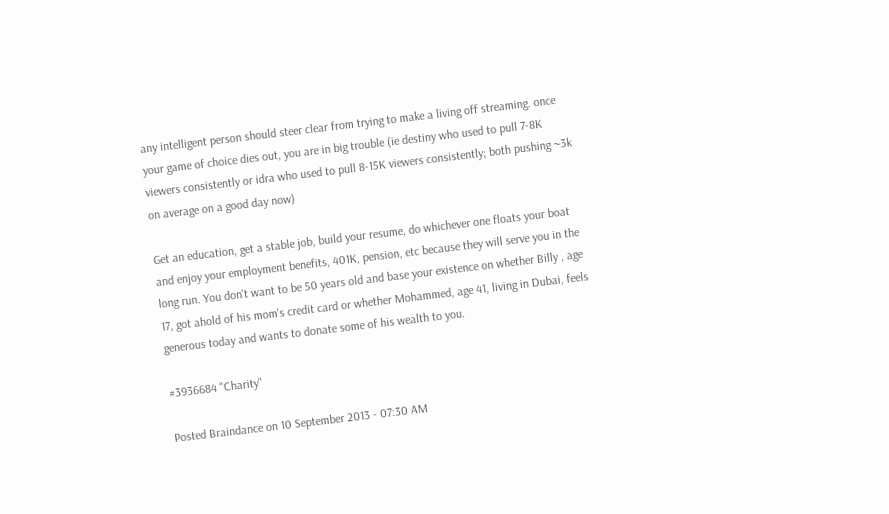any intelligent person should steer clear from trying to make a living off streaming. once your game of choice dies out, you are in big trouble (ie destiny who used to pull 7-8K viewers consistently or idra who used to pull 8-15K viewers consistently; both pushing ~3k on average on a good day now)

Get an education, get a stable job, build your resume, do whichever one floats your boat and enjoy your employment benefits, 401K, pension, etc because they will serve you in the long run. You don't want to be 50 years old and base your existence on whether Billy , age 17, got ahold of his mom's credit card or whether Mohammed, age 41, living in Dubai, feels generous today and wants to donate some of his wealth to you.

#3936684 "Charity"

Posted Braindance on 10 September 2013 - 07:30 AM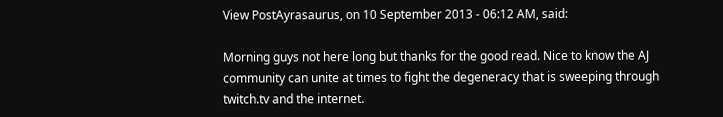View PostAyrasaurus, on 10 September 2013 - 06:12 AM, said:

Morning guys not here long but thanks for the good read. Nice to know the AJ community can unite at times to fight the degeneracy that is sweeping through twitch.tv and the internet.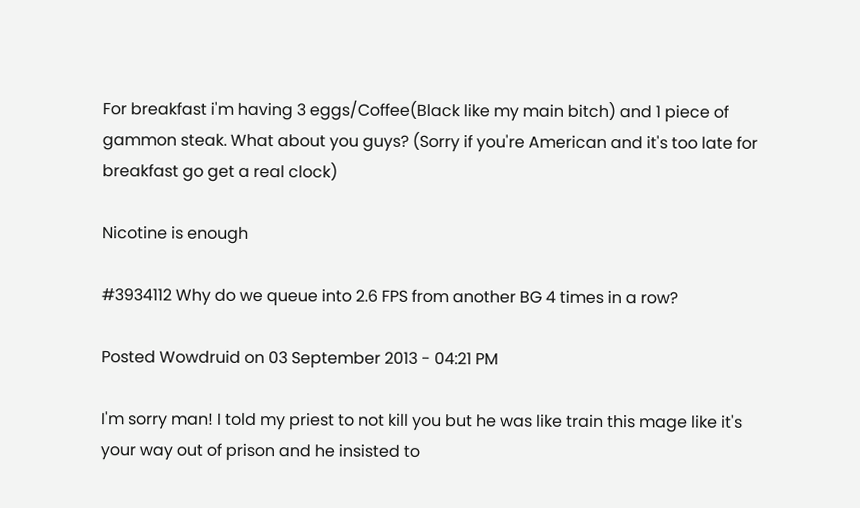For breakfast i'm having 3 eggs/Coffee(Black like my main bitch) and 1 piece of gammon steak. What about you guys? (Sorry if you're American and it's too late for breakfast go get a real clock)

Nicotine is enough

#3934112 Why do we queue into 2.6 FPS from another BG 4 times in a row?

Posted Wowdruid on 03 September 2013 - 04:21 PM

I'm sorry man! I told my priest to not kill you but he was like train this mage like it's your way out of prison and he insisted to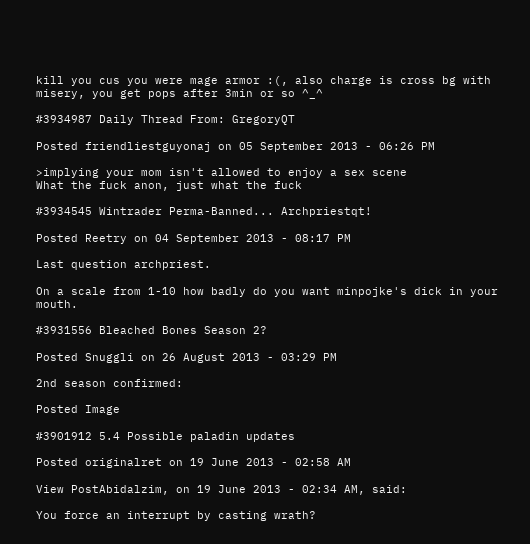kill you cus you were mage armor :(, also charge is cross bg with misery, you get pops after 3min or so ^_^

#3934987 Daily Thread From: GregoryQT

Posted friendliestguyonaj on 05 September 2013 - 06:26 PM

>implying your mom isn't allowed to enjoy a sex scene
What the fuck anon, just what the fuck

#3934545 Wintrader Perma-Banned... Archpriestqt!

Posted Reetry on 04 September 2013 - 08:17 PM

Last question archpriest.

On a scale from 1-10 how badly do you want minpojke's dick in your mouth.

#3931556 Bleached Bones Season 2?

Posted Snuggli on 26 August 2013 - 03:29 PM

2nd season confirmed:

Posted Image

#3901912 5.4 Possible paladin updates

Posted originalret on 19 June 2013 - 02:58 AM

View PostAbidalzim, on 19 June 2013 - 02:34 AM, said:

You force an interrupt by casting wrath?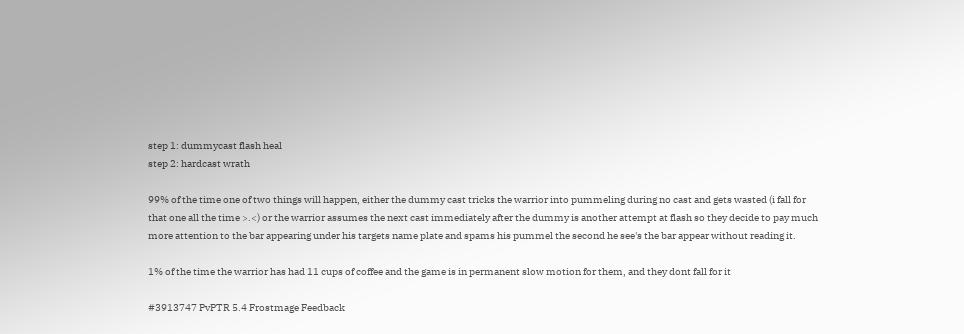step 1: dummycast flash heal
step 2: hardcast wrath

99% of the time one of two things will happen, either the dummy cast tricks the warrior into pummeling during no cast and gets wasted (i fall for that one all the time >.<) or the warrior assumes the next cast immediately after the dummy is another attempt at flash so they decide to pay much more attention to the bar appearing under his targets name plate and spams his pummel the second he see's the bar appear without reading it.

1% of the time the warrior has had 11 cups of coffee and the game is in permanent slow motion for them, and they dont fall for it

#3913747 PvPTR 5.4 Frostmage Feedback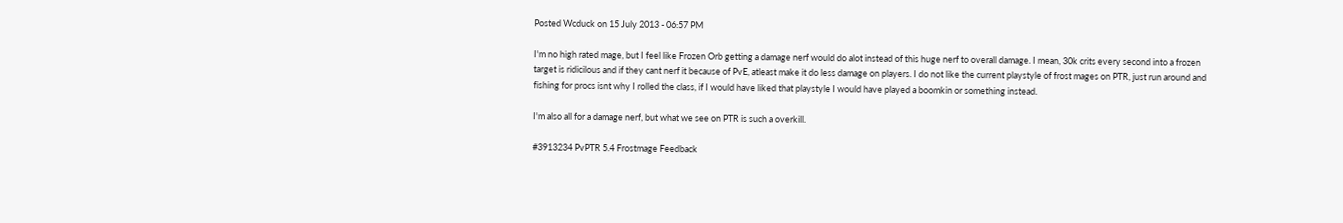Posted Wcduck on 15 July 2013 - 06:57 PM

I'm no high rated mage, but I feel like Frozen Orb getting a damage nerf would do alot instead of this huge nerf to overall damage. I mean, 30k crits every second into a frozen target is ridicilous and if they cant nerf it because of PvE, atleast make it do less damage on players. I do not like the current playstyle of frost mages on PTR, just run around and fishing for procs isnt why I rolled the class, if I would have liked that playstyle I would have played a boomkin or something instead.

I'm also all for a damage nerf, but what we see on PTR is such a overkill.

#3913234 PvPTR 5.4 Frostmage Feedback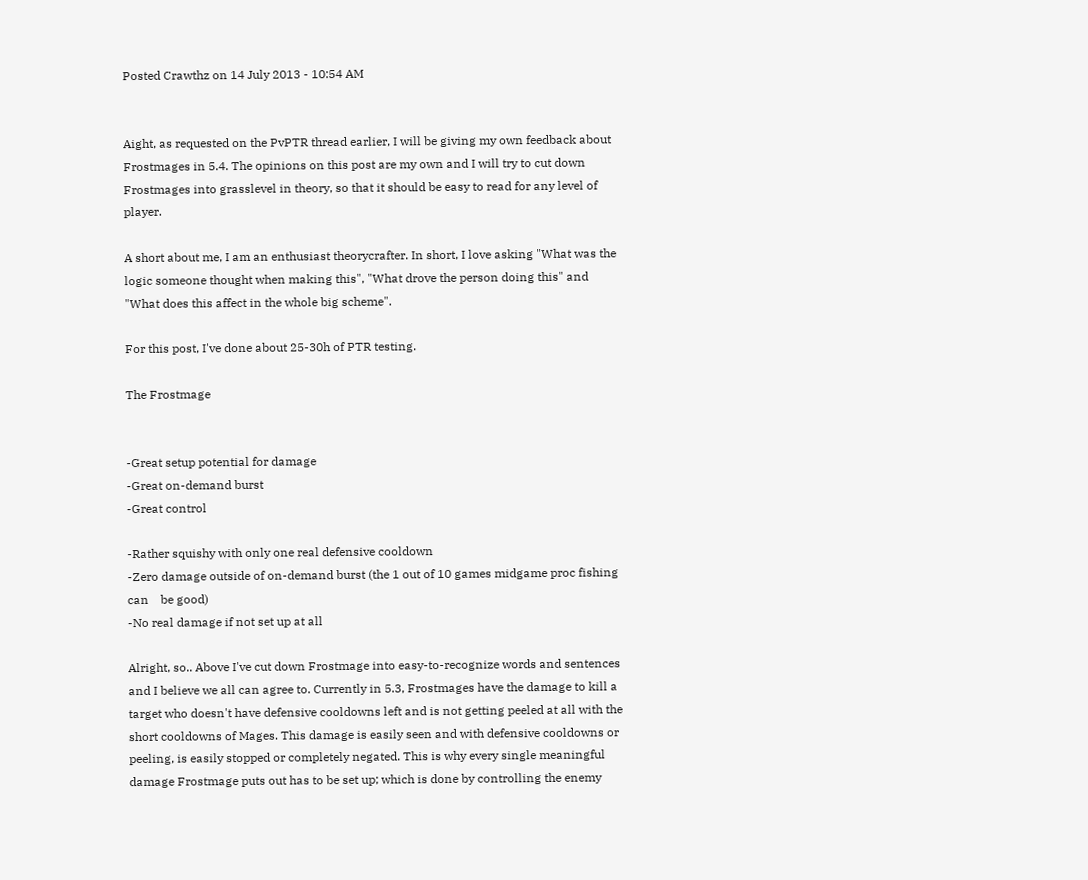Posted Crawthz on 14 July 2013 - 10:54 AM


Aight, as requested on the PvPTR thread earlier, I will be giving my own feedback about Frostmages in 5.4. The opinions on this post are my own and I will try to cut down Frostmages into grasslevel in theory, so that it should be easy to read for any level of player.

A short about me, I am an enthusiast theorycrafter. In short, I love asking "What was the logic someone thought when making this", "What drove the person doing this" and "What does this affect in the whole big scheme".

For this post, I've done about 25-30h of PTR testing.

The Frostmage


-Great setup potential for damage
-Great on-demand burst
-Great control

-Rather squishy with only one real defensive cooldown
-Zero damage outside of on-demand burst (the 1 out of 10 games midgame proc fishing can    be good)
-No real damage if not set up at all

Alright, so.. Above I've cut down Frostmage into easy-to-recognize words and sentences and I believe we all can agree to. Currently in 5.3, Frostmages have the damage to kill a target who doesn't have defensive cooldowns left and is not getting peeled at all with the short cooldowns of Mages. This damage is easily seen and with defensive cooldowns or peeling, is easily stopped or completely negated. This is why every single meaningful damage Frostmage puts out has to be set up; which is done by controlling the enemy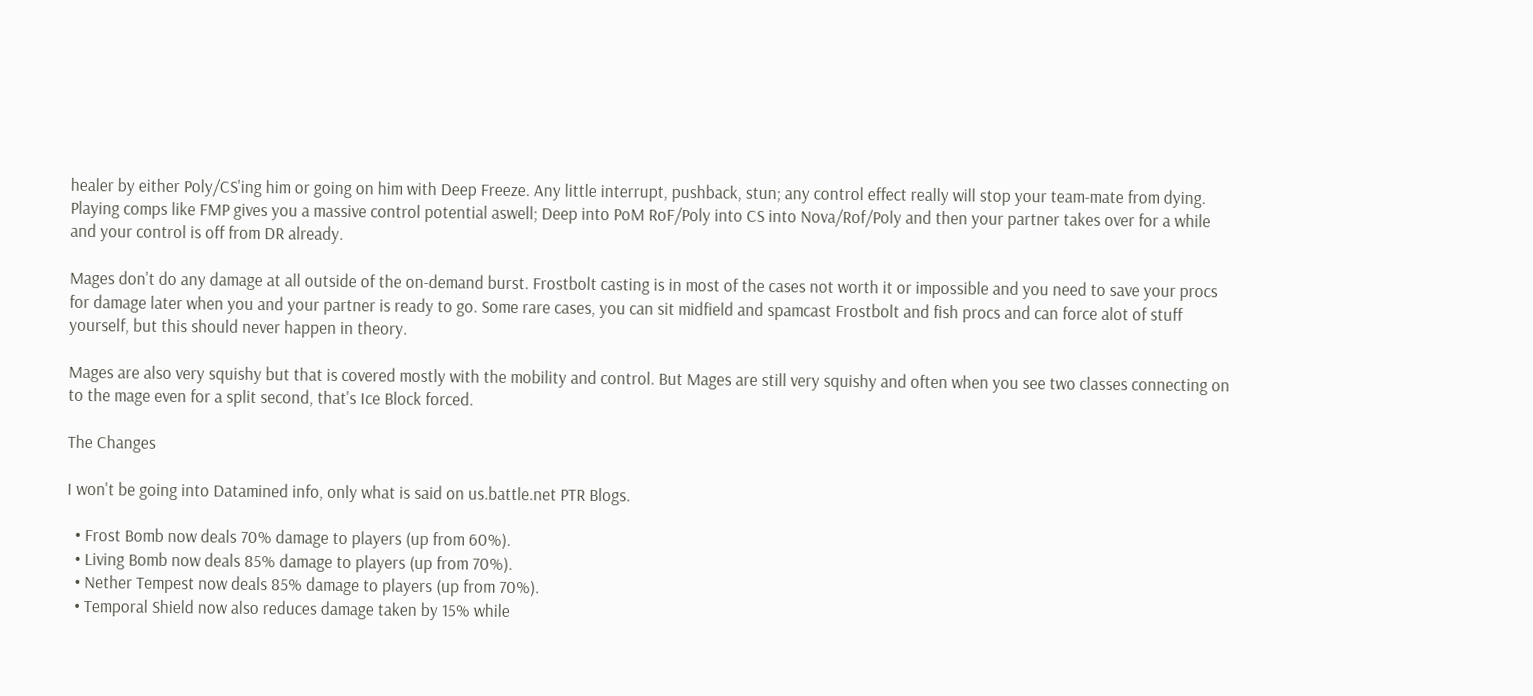healer by either Poly/CS'ing him or going on him with Deep Freeze. Any little interrupt, pushback, stun; any control effect really will stop your team-mate from dying.
Playing comps like FMP gives you a massive control potential aswell; Deep into PoM RoF/Poly into CS into Nova/Rof/Poly and then your partner takes over for a while and your control is off from DR already.

Mages don't do any damage at all outside of the on-demand burst. Frostbolt casting is in most of the cases not worth it or impossible and you need to save your procs for damage later when you and your partner is ready to go. Some rare cases, you can sit midfield and spamcast Frostbolt and fish procs and can force alot of stuff yourself, but this should never happen in theory.

Mages are also very squishy but that is covered mostly with the mobility and control. But Mages are still very squishy and often when you see two classes connecting on to the mage even for a split second, that's Ice Block forced.

The Changes

I won't be going into Datamined info, only what is said on us.battle.net PTR Blogs.

  • Frost Bomb now deals 70% damage to players (up from 60%).
  • Living Bomb now deals 85% damage to players (up from 70%).
  • Nether Tempest now deals 85% damage to players (up from 70%).
  • Temporal Shield now also reduces damage taken by 15% while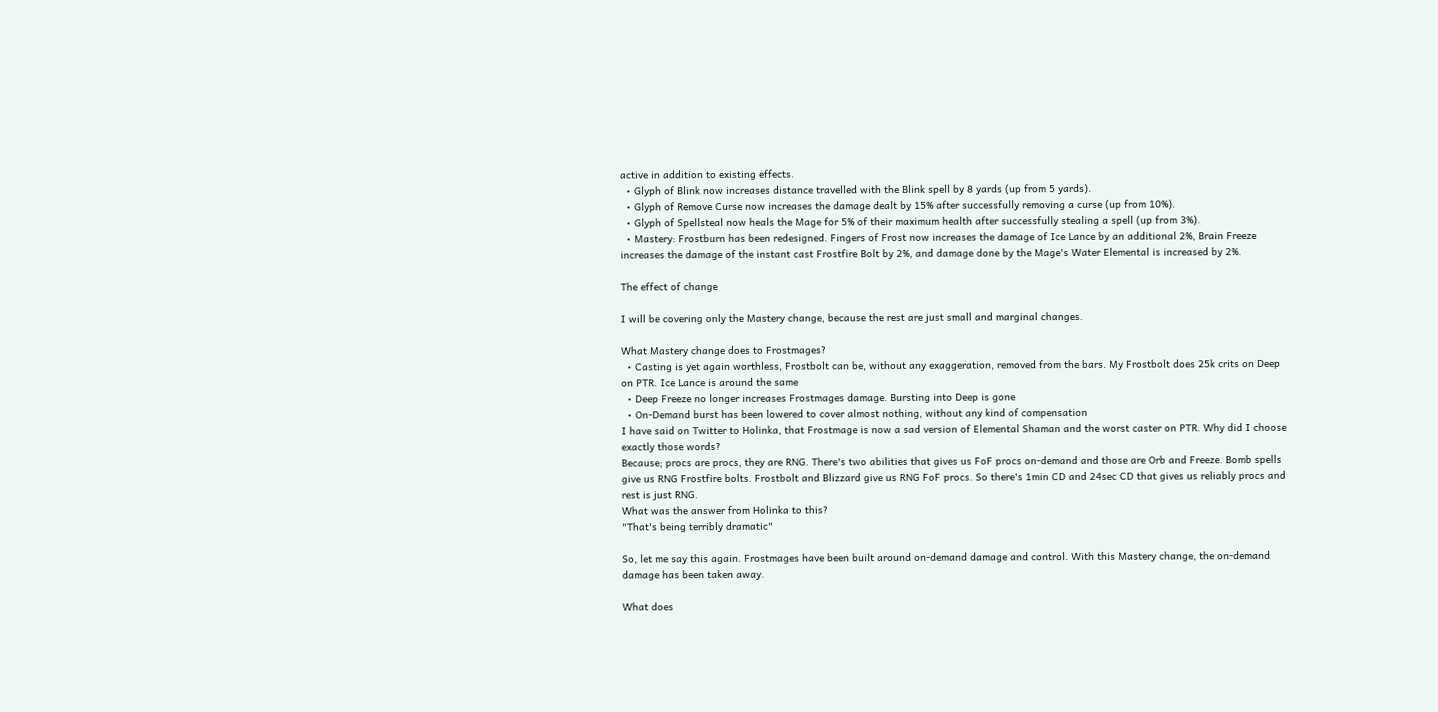active in addition to existing effects.
  • Glyph of Blink now increases distance travelled with the Blink spell by 8 yards (up from 5 yards).
  • Glyph of Remove Curse now increases the damage dealt by 15% after successfully removing a curse (up from 10%).
  • Glyph of Spellsteal now heals the Mage for 5% of their maximum health after successfully stealing a spell (up from 3%).
  • Mastery: Frostburn has been redesigned. Fingers of Frost now increases the damage of Ice Lance by an additional 2%, Brain Freeze increases the damage of the instant cast Frostfire Bolt by 2%, and damage done by the Mage's Water Elemental is increased by 2%.

The effect of change

I will be covering only the Mastery change, because the rest are just small and marginal changes.

What Mastery change does to Frostmages?
  • Casting is yet again worthless, Frostbolt can be, without any exaggeration, removed from the bars. My Frostbolt does 25k crits on Deep on PTR. Ice Lance is around the same
  • Deep Freeze no longer increases Frostmages damage. Bursting into Deep is gone
  • On-Demand burst has been lowered to cover almost nothing, without any kind of compensation
I have said on Twitter to Holinka, that Frostmage is now a sad version of Elemental Shaman and the worst caster on PTR. Why did I choose exactly those words?
Because; procs are procs, they are RNG. There's two abilities that gives us FoF procs on-demand and those are Orb and Freeze. Bomb spells give us RNG Frostfire bolts. Frostbolt and Blizzard give us RNG FoF procs. So there's 1min CD and 24sec CD that gives us reliably procs and rest is just RNG.
What was the answer from Holinka to this?
"That's being terribly dramatic"

So, let me say this again. Frostmages have been built around on-demand damage and control. With this Mastery change, the on-demand damage has been taken away.

What does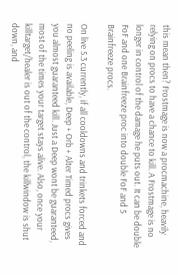this mean then? Frostmage is now a procmachine, heavily relying on procs to have a chance to kill. A Frostmage is no longer in control of the damage he puts out. It can be double FoF and one Brainfreeze proc into double FoF and 5 Brainfreeze procs.

On live 5.3 currently, if all cooldowns and trinkets forced and no peeling is available, Deep + Orb + Alter Timed procs gives you almost guaranteed kill. Just a Deep wont be guaranteed, most of the times your target stays alive. Also, once your killtarget/healer is out of the control, the killwindow is shut down, and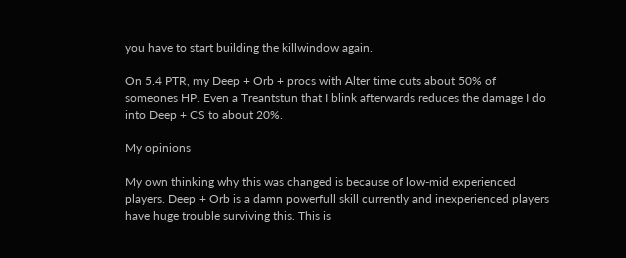you have to start building the killwindow again.

On 5.4 PTR, my Deep + Orb + procs with Alter time cuts about 50% of someones HP. Even a Treantstun that I blink afterwards reduces the damage I do into Deep + CS to about 20%.

My opinions

My own thinking why this was changed is because of low-mid experienced players. Deep + Orb is a damn powerfull skill currently and inexperienced players have huge trouble surviving this. This is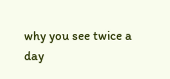why you see twice a day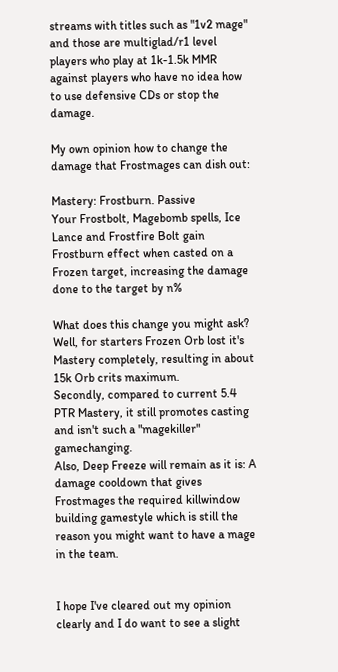streams with titles such as "1v2 mage" and those are multiglad/r1 level players who play at 1k-1.5k MMR against players who have no idea how to use defensive CDs or stop the damage.

My own opinion how to change the damage that Frostmages can dish out:

Mastery: Frostburn. Passive
Your Frostbolt, Magebomb spells, Ice Lance and Frostfire Bolt gain Frostburn effect when casted on a Frozen target, increasing the damage done to the target by n%

What does this change you might ask? Well, for starters Frozen Orb lost it's Mastery completely, resulting in about 15k Orb crits maximum.
Secondly, compared to current 5.4 PTR Mastery, it still promotes casting and isn't such a "magekiller" gamechanging.
Also, Deep Freeze will remain as it is: A damage cooldown that gives Frostmages the required killwindow building gamestyle which is still the reason you might want to have a mage in the team.


I hope I've cleared out my opinion clearly and I do want to see a slight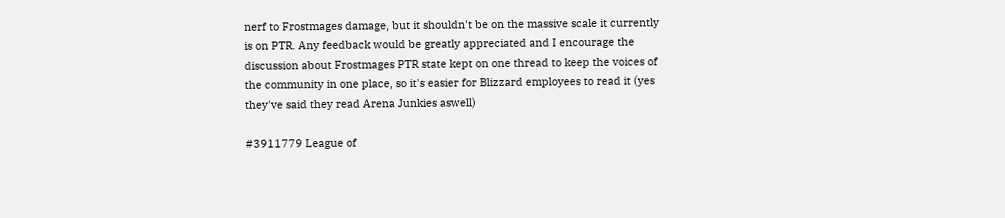nerf to Frostmages damage, but it shouldn't be on the massive scale it currently is on PTR. Any feedback would be greatly appreciated and I encourage the discussion about Frostmages PTR state kept on one thread to keep the voices of the community in one place, so it's easier for Blizzard employees to read it (yes they've said they read Arena Junkies aswell)

#3911779 League of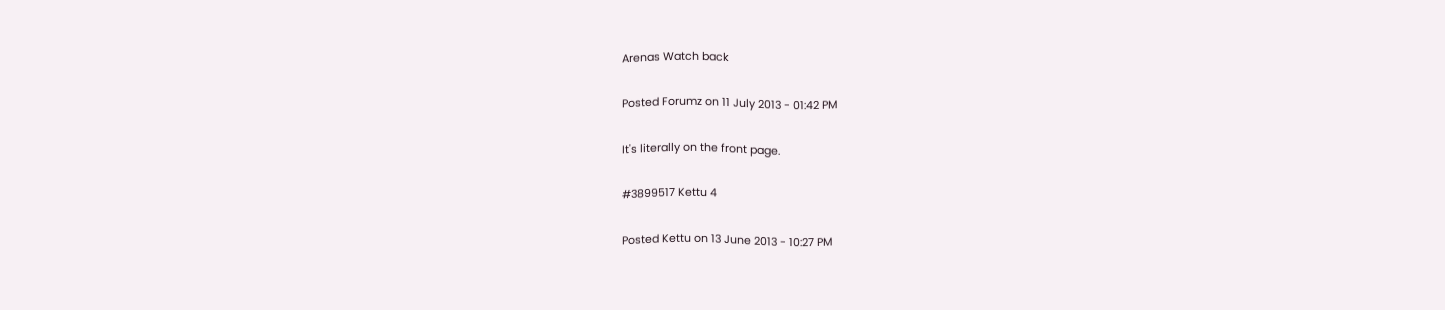Arenas Watch back

Posted Forumz on 11 July 2013 - 01:42 PM

It's literally on the front page.

#3899517 Kettu 4

Posted Kettu on 13 June 2013 - 10:27 PM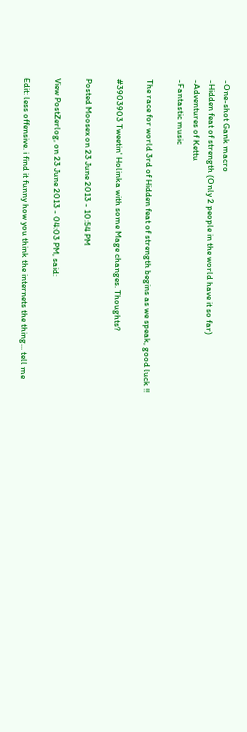-One-shot Gank macro
-Hidden feat of strength (Only 2 people in the world have it so far)
-Adventures of Kettu
-Fantastic music

The race for world 3rd of Hidden feat of strength begins as we speak, good luck !!

#3903903 Tweetin' Holinka with some Mage changes. Thoughts?

Posted Moosex on 23 June 2013 - 10:54 PM

View PostZerlog, on 23 June 2013 - 04:03 PM, said:

Edit: less offensive. i find it funny how you think the internets the thing... tell me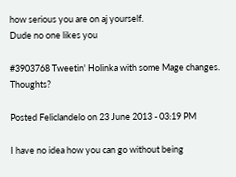how serious you are on aj yourself.
Dude no one likes you

#3903768 Tweetin' Holinka with some Mage changes. Thoughts?

Posted Feliclandelo on 23 June 2013 - 03:19 PM

I have no idea how you can go without being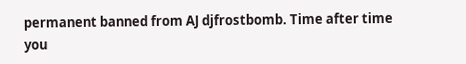permanent banned from AJ djfrostbomb. Time after time you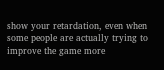show your retardation, even when some people are actually trying to improve the game more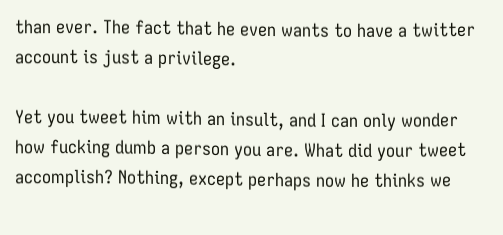than ever. The fact that he even wants to have a twitter account is just a privilege.

Yet you tweet him with an insult, and I can only wonder how fucking dumb a person you are. What did your tweet accomplish? Nothing, except perhaps now he thinks we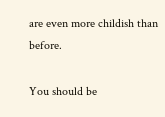are even more childish than before.

You should be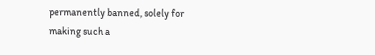permanently banned, solely for making such a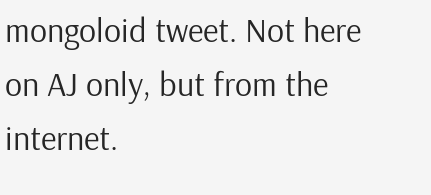mongoloid tweet. Not here on AJ only, but from the internet.